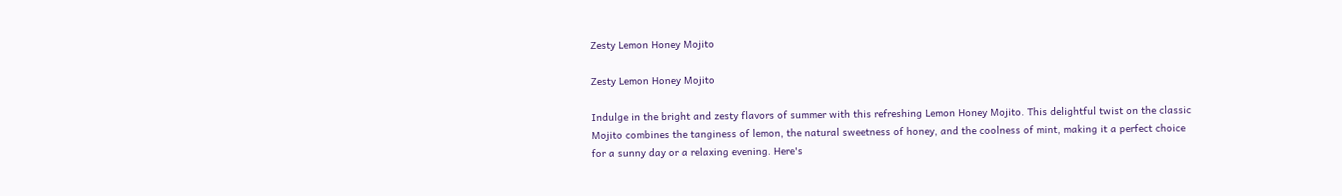Zesty Lemon Honey Mojito

Zesty Lemon Honey Mojito

Indulge in the bright and zesty flavors of summer with this refreshing Lemon Honey Mojito. This delightful twist on the classic Mojito combines the tanginess of lemon, the natural sweetness of honey, and the coolness of mint, making it a perfect choice for a sunny day or a relaxing evening. Here's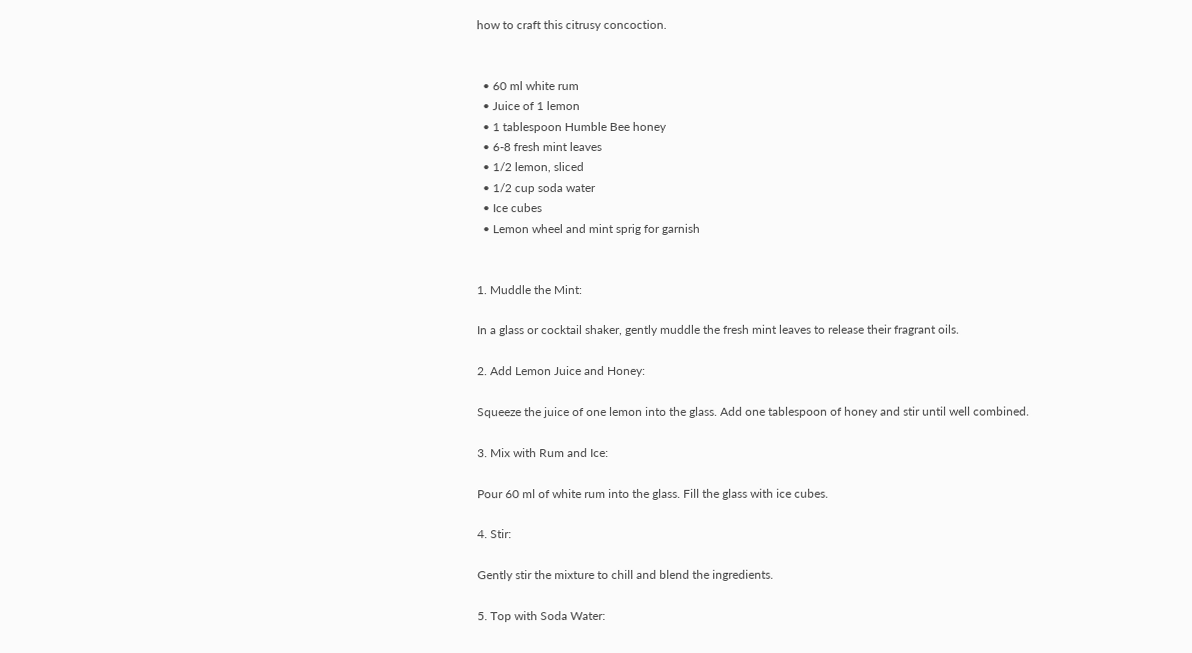how to craft this citrusy concoction.


  • 60 ml white rum
  • Juice of 1 lemon
  • 1 tablespoon Humble Bee honey
  • 6-8 fresh mint leaves
  • 1/2 lemon, sliced
  • 1/2 cup soda water
  • Ice cubes
  • Lemon wheel and mint sprig for garnish


1. Muddle the Mint:

In a glass or cocktail shaker, gently muddle the fresh mint leaves to release their fragrant oils.

2. Add Lemon Juice and Honey:

Squeeze the juice of one lemon into the glass. Add one tablespoon of honey and stir until well combined.

3. Mix with Rum and Ice:

Pour 60 ml of white rum into the glass. Fill the glass with ice cubes.

4. Stir:

Gently stir the mixture to chill and blend the ingredients.

5. Top with Soda Water: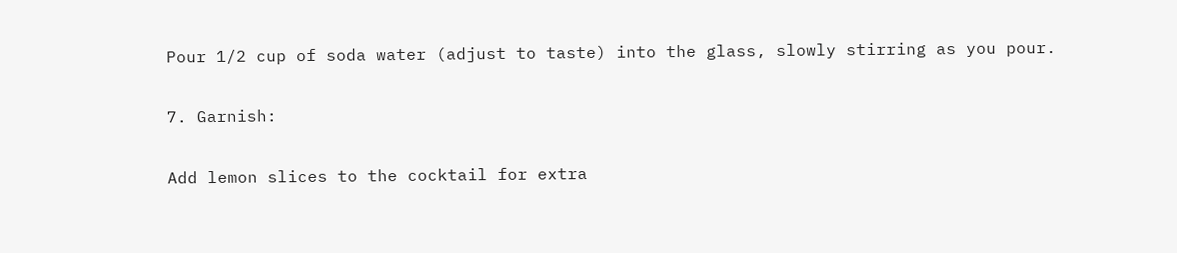Pour 1/2 cup of soda water (adjust to taste) into the glass, slowly stirring as you pour.

7. Garnish:

Add lemon slices to the cocktail for extra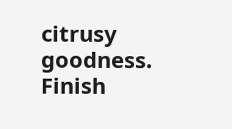citrusy goodness. Finish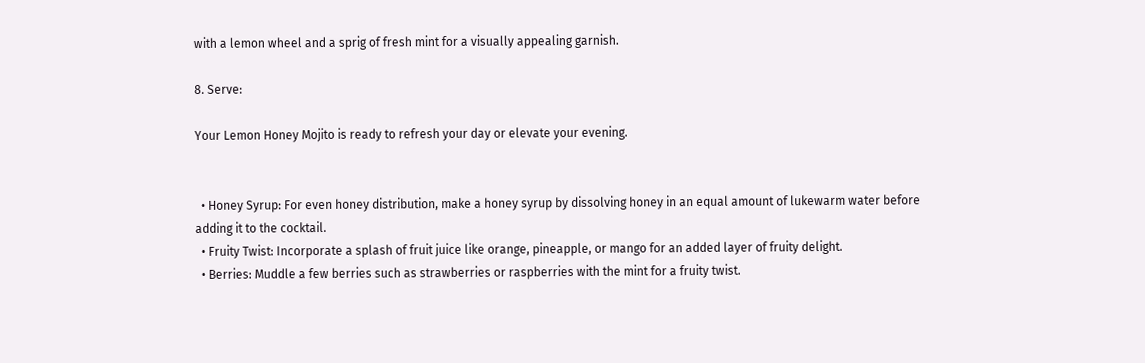with a lemon wheel and a sprig of fresh mint for a visually appealing garnish.

8. Serve:

Your Lemon Honey Mojito is ready to refresh your day or elevate your evening.


  • Honey Syrup: For even honey distribution, make a honey syrup by dissolving honey in an equal amount of lukewarm water before adding it to the cocktail.
  • Fruity Twist: Incorporate a splash of fruit juice like orange, pineapple, or mango for an added layer of fruity delight.
  • Berries: Muddle a few berries such as strawberries or raspberries with the mint for a fruity twist.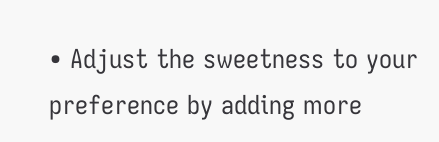• Adjust the sweetness to your preference by adding more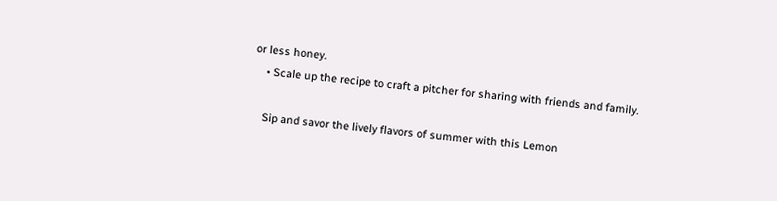or less honey.
    • Scale up the recipe to craft a pitcher for sharing with friends and family.

    Sip and savor the lively flavors of summer with this Lemon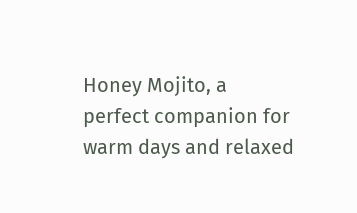Honey Mojito, a perfect companion for warm days and relaxed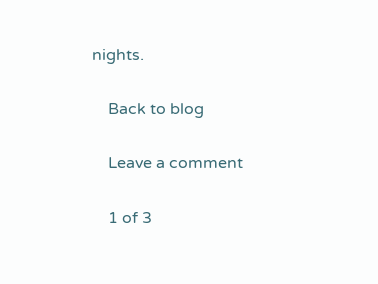nights.

    Back to blog

    Leave a comment

    1 of 3